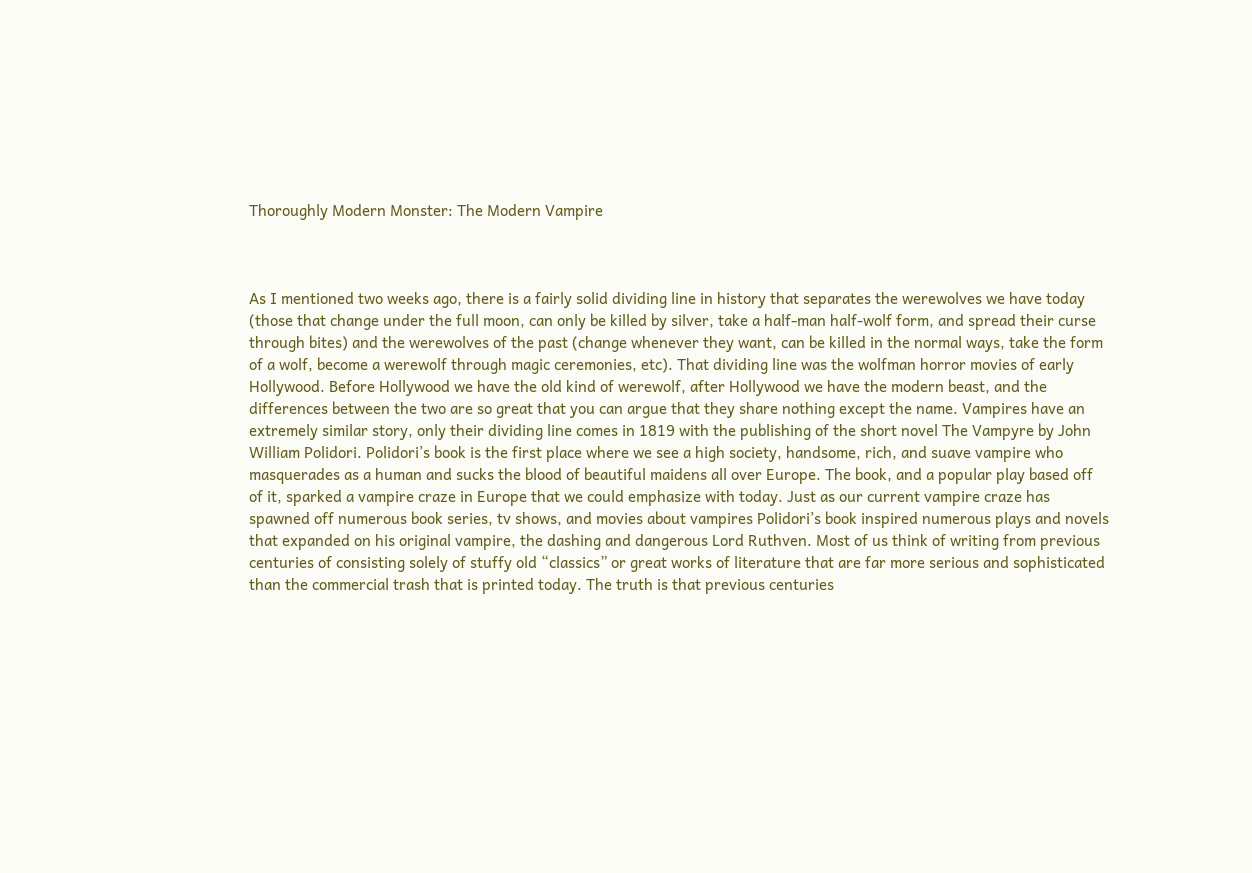Thoroughly Modern Monster: The Modern Vampire



As I mentioned two weeks ago, there is a fairly solid dividing line in history that separates the werewolves we have today (those that change under the full moon, can only be killed by silver, take a half-man half-wolf form, and spread their curse through bites) and the werewolves of the past (change whenever they want, can be killed in the normal ways, take the form of a wolf, become a werewolf through magic ceremonies, etc). That dividing line was the wolfman horror movies of early Hollywood. Before Hollywood we have the old kind of werewolf, after Hollywood we have the modern beast, and the differences between the two are so great that you can argue that they share nothing except the name. Vampires have an extremely similar story, only their dividing line comes in 1819 with the publishing of the short novel The Vampyre by John William Polidori. Polidori’s book is the first place where we see a high society, handsome, rich, and suave vampire who masquerades as a human and sucks the blood of beautiful maidens all over Europe. The book, and a popular play based off of it, sparked a vampire craze in Europe that we could emphasize with today. Just as our current vampire craze has spawned off numerous book series, tv shows, and movies about vampires Polidori’s book inspired numerous plays and novels that expanded on his original vampire, the dashing and dangerous Lord Ruthven. Most of us think of writing from previous centuries of consisting solely of stuffy old “classics” or great works of literature that are far more serious and sophisticated than the commercial trash that is printed today. The truth is that previous centuries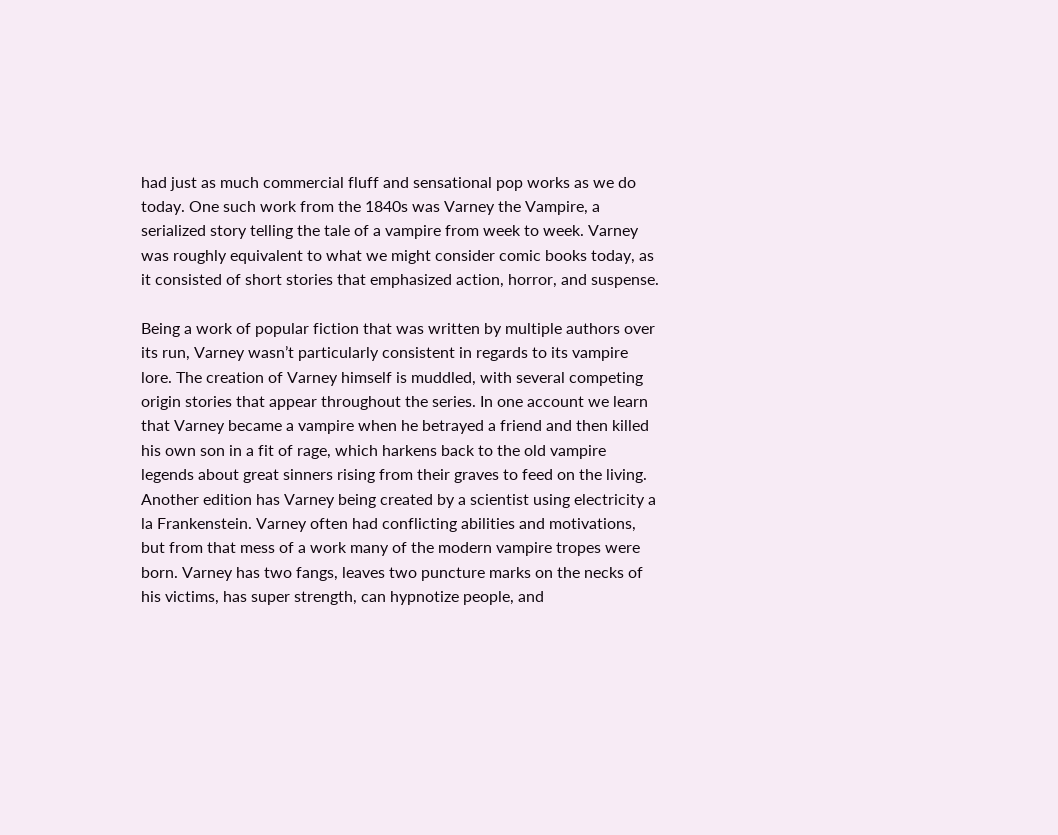had just as much commercial fluff and sensational pop works as we do today. One such work from the 1840s was Varney the Vampire, a serialized story telling the tale of a vampire from week to week. Varney was roughly equivalent to what we might consider comic books today, as it consisted of short stories that emphasized action, horror, and suspense.

Being a work of popular fiction that was written by multiple authors over its run, Varney wasn’t particularly consistent in regards to its vampire lore. The creation of Varney himself is muddled, with several competing origin stories that appear throughout the series. In one account we learn that Varney became a vampire when he betrayed a friend and then killed his own son in a fit of rage, which harkens back to the old vampire legends about great sinners rising from their graves to feed on the living. Another edition has Varney being created by a scientist using electricity a la Frankenstein. Varney often had conflicting abilities and motivations, but from that mess of a work many of the modern vampire tropes were born. Varney has two fangs, leaves two puncture marks on the necks of his victims, has super strength, can hypnotize people, and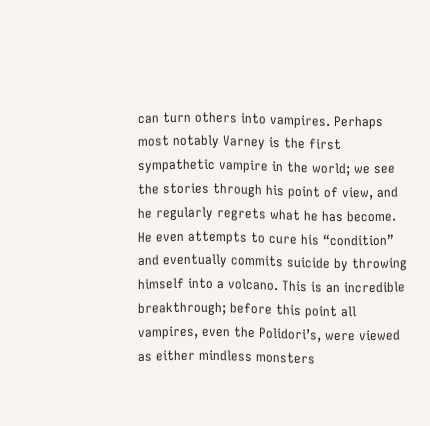can turn others into vampires. Perhaps most notably Varney is the first sympathetic vampire in the world; we see the stories through his point of view, and he regularly regrets what he has become. He even attempts to cure his “condition” and eventually commits suicide by throwing himself into a volcano. This is an incredible breakthrough; before this point all vampires, even the Polidori’s, were viewed as either mindless monsters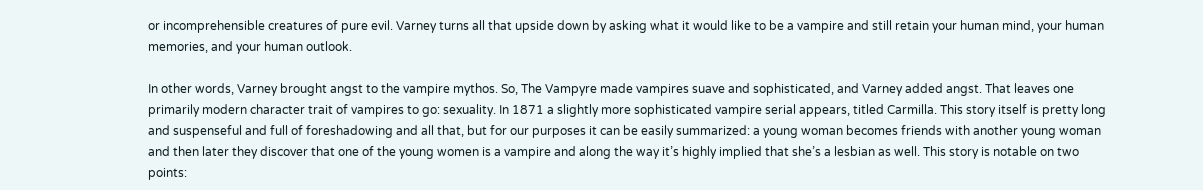or incomprehensible creatures of pure evil. Varney turns all that upside down by asking what it would like to be a vampire and still retain your human mind, your human memories, and your human outlook.

In other words, Varney brought angst to the vampire mythos. So, The Vampyre made vampires suave and sophisticated, and Varney added angst. That leaves one primarily modern character trait of vampires to go: sexuality. In 1871 a slightly more sophisticated vampire serial appears, titled Carmilla. This story itself is pretty long and suspenseful and full of foreshadowing and all that, but for our purposes it can be easily summarized: a young woman becomes friends with another young woman and then later they discover that one of the young women is a vampire and along the way it’s highly implied that she’s a lesbian as well. This story is notable on two points: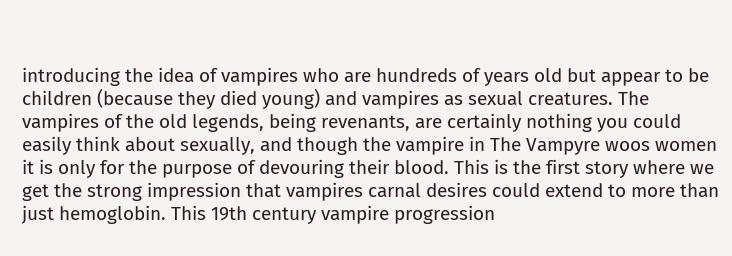introducing the idea of vampires who are hundreds of years old but appear to be children (because they died young) and vampires as sexual creatures. The vampires of the old legends, being revenants, are certainly nothing you could easily think about sexually, and though the vampire in The Vampyre woos women it is only for the purpose of devouring their blood. This is the first story where we get the strong impression that vampires carnal desires could extend to more than just hemoglobin. This 19th century vampire progression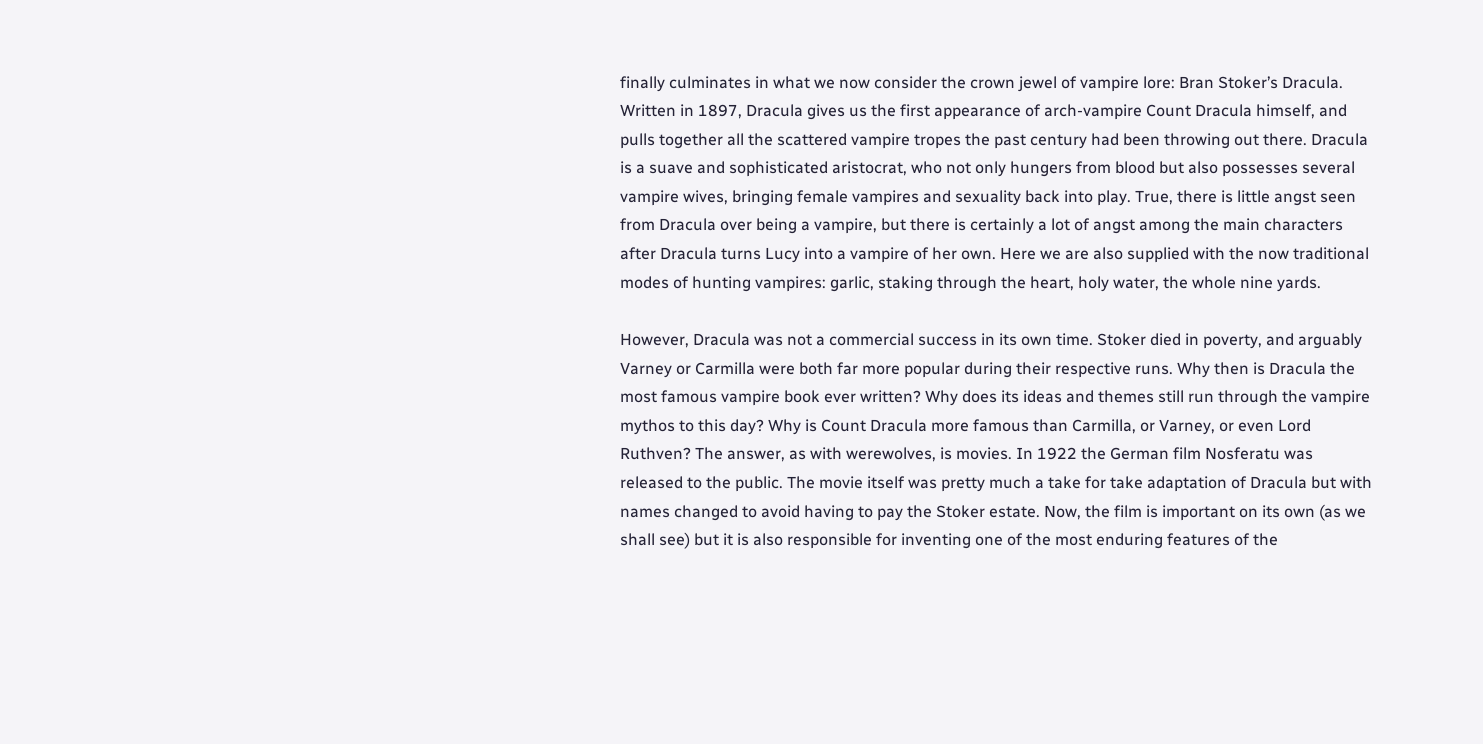finally culminates in what we now consider the crown jewel of vampire lore: Bran Stoker’s Dracula. Written in 1897, Dracula gives us the first appearance of arch-vampire Count Dracula himself, and pulls together all the scattered vampire tropes the past century had been throwing out there. Dracula is a suave and sophisticated aristocrat, who not only hungers from blood but also possesses several vampire wives, bringing female vampires and sexuality back into play. True, there is little angst seen from Dracula over being a vampire, but there is certainly a lot of angst among the main characters after Dracula turns Lucy into a vampire of her own. Here we are also supplied with the now traditional modes of hunting vampires: garlic, staking through the heart, holy water, the whole nine yards.

However, Dracula was not a commercial success in its own time. Stoker died in poverty, and arguably Varney or Carmilla were both far more popular during their respective runs. Why then is Dracula the most famous vampire book ever written? Why does its ideas and themes still run through the vampire mythos to this day? Why is Count Dracula more famous than Carmilla, or Varney, or even Lord Ruthven? The answer, as with werewolves, is movies. In 1922 the German film Nosferatu was released to the public. The movie itself was pretty much a take for take adaptation of Dracula but with names changed to avoid having to pay the Stoker estate. Now, the film is important on its own (as we shall see) but it is also responsible for inventing one of the most enduring features of the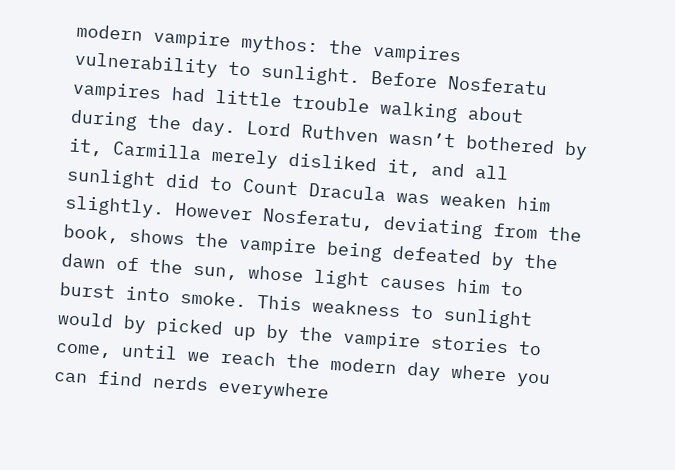modern vampire mythos: the vampires vulnerability to sunlight. Before Nosferatu vampires had little trouble walking about during the day. Lord Ruthven wasn’t bothered by it, Carmilla merely disliked it, and all sunlight did to Count Dracula was weaken him slightly. However Nosferatu, deviating from the book, shows the vampire being defeated by the dawn of the sun, whose light causes him to burst into smoke. This weakness to sunlight would by picked up by the vampire stories to come, until we reach the modern day where you can find nerds everywhere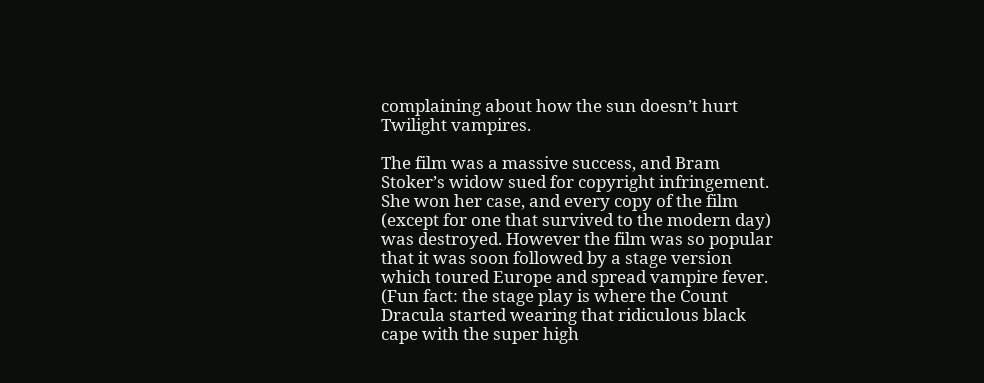complaining about how the sun doesn’t hurt Twilight vampires.

The film was a massive success, and Bram Stoker’s widow sued for copyright infringement. She won her case, and every copy of the film (except for one that survived to the modern day) was destroyed. However the film was so popular that it was soon followed by a stage version which toured Europe and spread vampire fever. (Fun fact: the stage play is where the Count Dracula started wearing that ridiculous black cape with the super high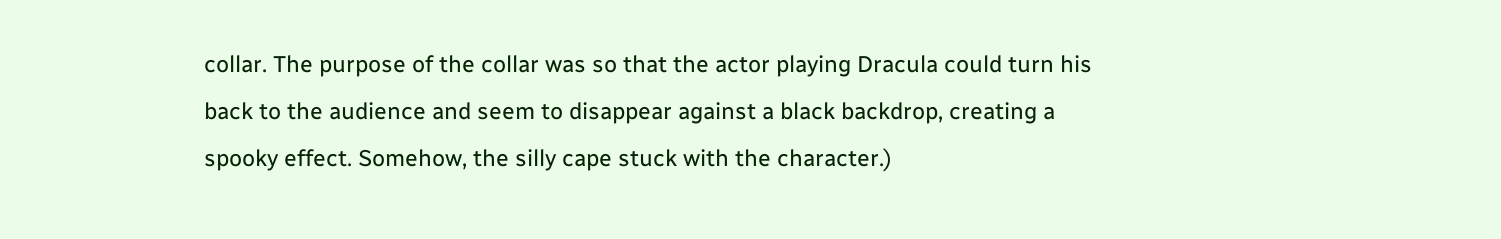collar. The purpose of the collar was so that the actor playing Dracula could turn his back to the audience and seem to disappear against a black backdrop, creating a spooky effect. Somehow, the silly cape stuck with the character.)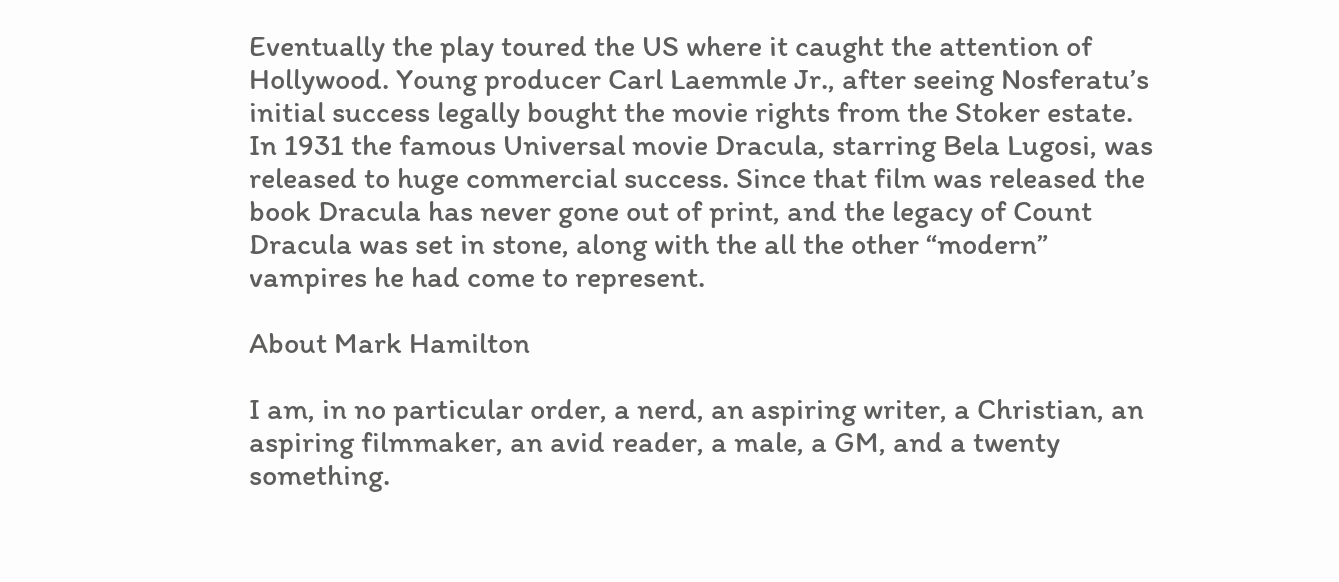Eventually the play toured the US where it caught the attention of Hollywood. Young producer Carl Laemmle Jr., after seeing Nosferatu’s initial success legally bought the movie rights from the Stoker estate. In 1931 the famous Universal movie Dracula, starring Bela Lugosi, was released to huge commercial success. Since that film was released the book Dracula has never gone out of print, and the legacy of Count Dracula was set in stone, along with the all the other “modern” vampires he had come to represent.

About Mark Hamilton

I am, in no particular order, a nerd, an aspiring writer, a Christian, an aspiring filmmaker, an avid reader, a male, a GM, and a twenty something.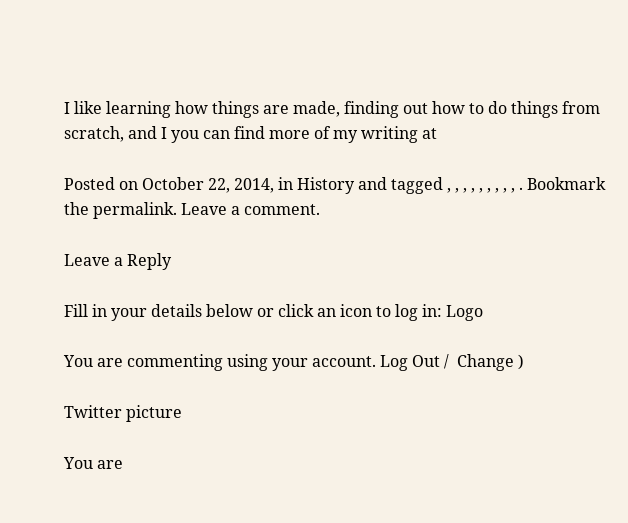I like learning how things are made, finding out how to do things from scratch, and I you can find more of my writing at

Posted on October 22, 2014, in History and tagged , , , , , , , , , . Bookmark the permalink. Leave a comment.

Leave a Reply

Fill in your details below or click an icon to log in: Logo

You are commenting using your account. Log Out /  Change )

Twitter picture

You are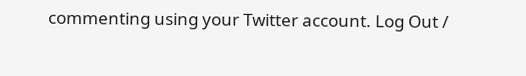commenting using your Twitter account. Log Out /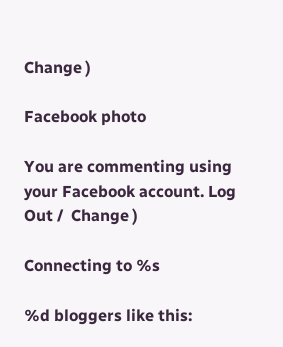Change )

Facebook photo

You are commenting using your Facebook account. Log Out /  Change )

Connecting to %s

%d bloggers like this: